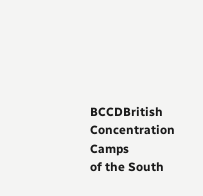BCCDBritish Concentration Camps
of the South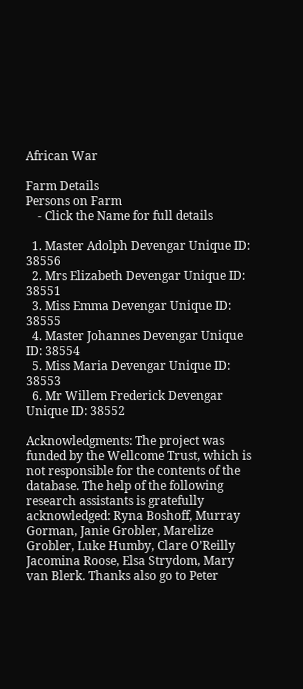African War

Farm Details
Persons on Farm
    - Click the Name for full details

  1. Master Adolph Devengar Unique ID: 38556
  2. Mrs Elizabeth Devengar Unique ID: 38551
  3. Miss Emma Devengar Unique ID: 38555
  4. Master Johannes Devengar Unique ID: 38554
  5. Miss Maria Devengar Unique ID: 38553
  6. Mr Willem Frederick Devengar Unique ID: 38552

Acknowledgments: The project was funded by the Wellcome Trust, which is not responsible for the contents of the database. The help of the following research assistants is gratefully acknowledged: Ryna Boshoff, Murray Gorman, Janie Grobler, Marelize Grobler, Luke Humby, Clare O’Reilly Jacomina Roose, Elsa Strydom, Mary van Blerk. Thanks also go to Peter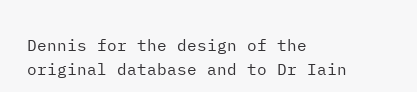Dennis for the design of the original database and to Dr Iain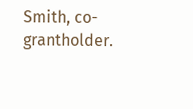Smith, co-grantholder.